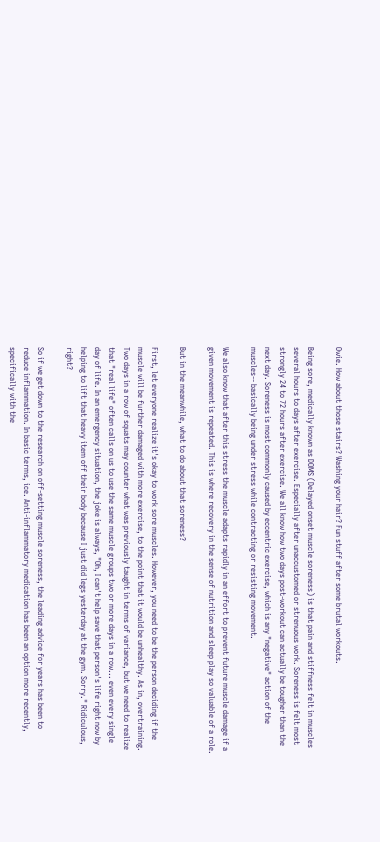Owie. How about those stairs? Washing your hair? Fun stuff after some brutal workouts.

Being sore, medically known as DOMS (Delayed onset muscle soreness) is that pain and stiffness felt in muscles several hours to days after exercise. Especially after unaccustomed or strenuous work. Soreness is felt most strongly 24 to 72 hours after exercise. We all know how two days post-workout can actually be tougher than the next day. Soreness is most commonly caused by eccentric exercise, which is any "negative" action of the muscles-- basically being under stress while contracting or resisting movement.

We also know that after this stress the muscle adapts rapidly in an effort to prevent future muscle damage if a given movement is repeated. This is where recovery in the sense of nutrition and sleep play so valuable of a role.

But in the meanwhile, what to do about that soreness?

First, let everyone realize it's okay to work sore muscles. However, you need to be the person deciding if the muscle will be further damaged with more exercise, to the point that it would be unhealthy. As in, overtraining.  Two days in a row of squats may counter what was previously taught in terms of variance, but we need to realize that "real life" often calls on us to use the same muscle groups two or more days in a row... even every single day of life. In an emergency situation, the joke is always, "Oh, I can't help save that person's life right now by helping to lift that heavy item off their body because I just did legs yesterday at the gym. Sorry." Ridiculous, right?

So if we get down to the research on off-setting muscle soreness, the leading advice for years has been to reduce inflammation. In basic terms, ice. Anti-inflammatory medication has been an option more recently, specifically with the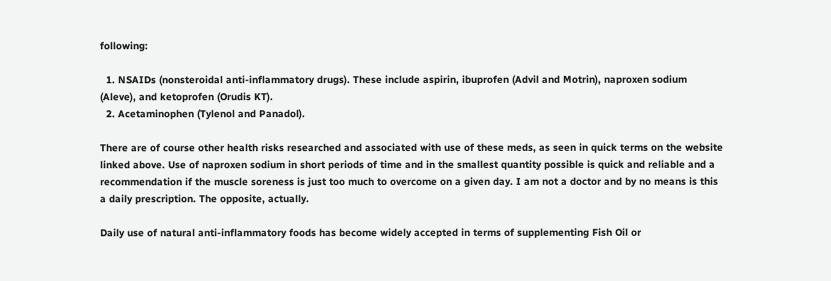following:

  1. NSAIDs (nonsteroidal anti-inflammatory drugs). These include aspirin, ibuprofen (Advil and Motrin), naproxen sodium (Aleve), and ketoprofen (Orudis KT).
  2. Acetaminophen (Tylenol and Panadol).

There are of course other health risks researched and associated with use of these meds, as seen in quick terms on the website linked above. Use of naproxen sodium in short periods of time and in the smallest quantity possible is quick and reliable and a recommendation if the muscle soreness is just too much to overcome on a given day. I am not a doctor and by no means is this a daily prescription. The opposite, actually.

Daily use of natural anti-inflammatory foods has become widely accepted in terms of supplementing Fish Oil or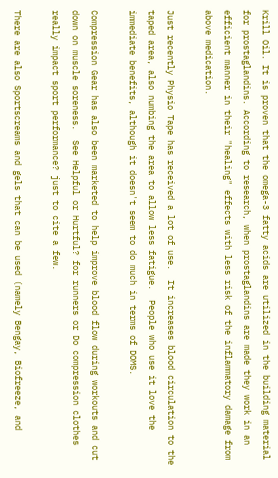Krill Oil. It is proven that the omega-3 fatty acids are utilized in the building material for prostaglandins. According to research, when prostaglandins are made they work in an efficient manner in their "healing" effects with less risk of the inflammatory damage from above medication.

Just recently Physio Tape has received a lot of use.  It increases blood circulation to the taped area, also numbing the area to allow less fatigue.  People who use it love the immediate benefits, although it doesn't seem to do much in terms of DOMS.

Compression Gear has also been marketed to help improve blood flow during workouts and cut down on muscle soreness.  See Helpful or Hurtful? for runners or Do compression clothes really impact sport performance? just to cite a few.

There are also Sportscreams and gels that can be used (namely Bengay, Biofreeze, and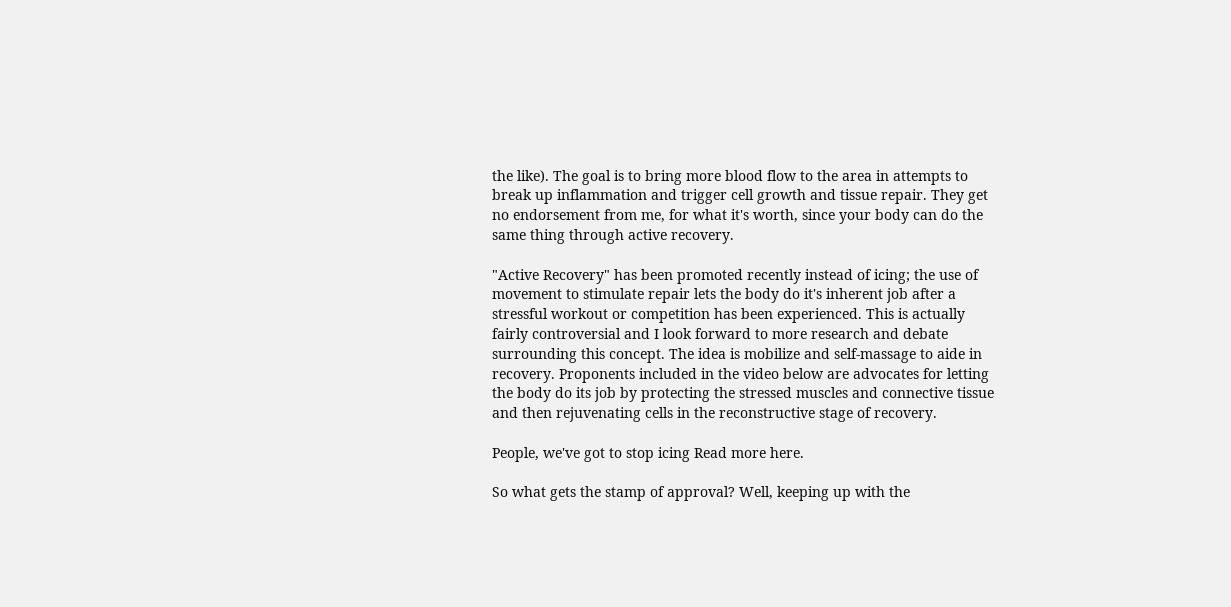the like). The goal is to bring more blood flow to the area in attempts to break up inflammation and trigger cell growth and tissue repair. They get no endorsement from me, for what it's worth, since your body can do the same thing through active recovery.

"Active Recovery" has been promoted recently instead of icing; the use of movement to stimulate repair lets the body do it's inherent job after a stressful workout or competition has been experienced. This is actually fairly controversial and I look forward to more research and debate surrounding this concept. The idea is mobilize and self-massage to aide in recovery. Proponents included in the video below are advocates for letting the body do its job by protecting the stressed muscles and connective tissue and then rejuvenating cells in the reconstructive stage of recovery.

People, we've got to stop icing Read more here.

So what gets the stamp of approval? Well, keeping up with the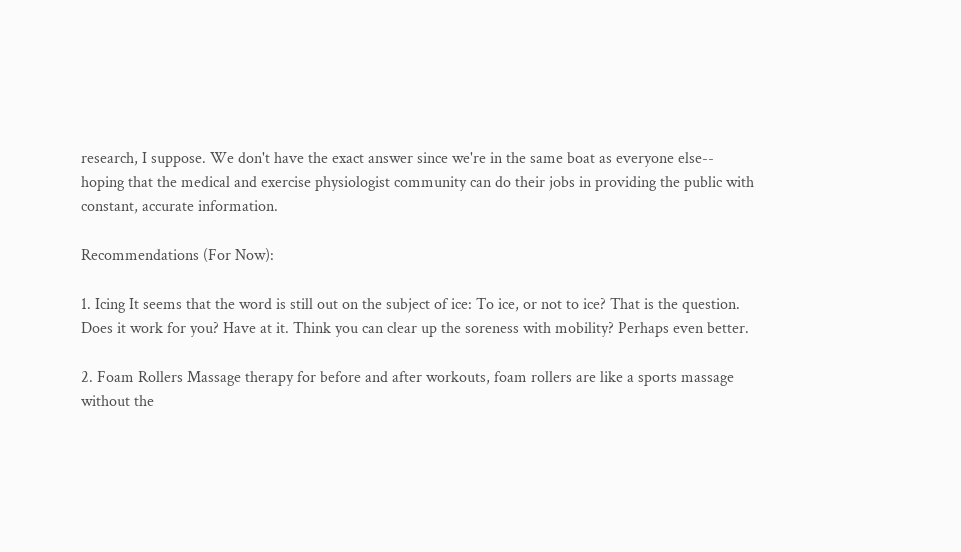research, I suppose. We don't have the exact answer since we're in the same boat as everyone else-- hoping that the medical and exercise physiologist community can do their jobs in providing the public with constant, accurate information.

Recommendations (For Now):

1. Icing It seems that the word is still out on the subject of ice: To ice, or not to ice? That is the question. Does it work for you? Have at it. Think you can clear up the soreness with mobility? Perhaps even better.

2. Foam Rollers Massage therapy for before and after workouts, foam rollers are like a sports massage without the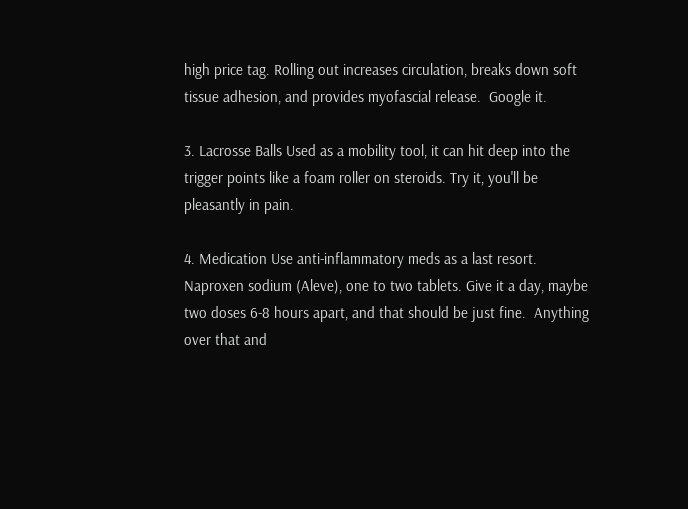high price tag. Rolling out increases circulation, breaks down soft tissue adhesion, and provides myofascial release.  Google it.

3. Lacrosse Balls Used as a mobility tool, it can hit deep into the trigger points like a foam roller on steroids. Try it, you'll be pleasantly in pain.

4. Medication Use anti-inflammatory meds as a last resort.  Naproxen sodium (Aleve), one to two tablets. Give it a day, maybe two doses 6-8 hours apart, and that should be just fine.  Anything over that and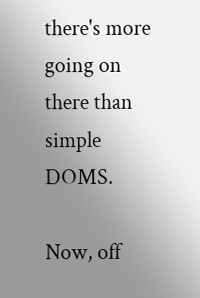there's more going on there than simple DOMS.

Now, off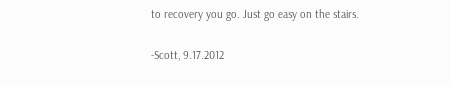to recovery you go. Just go easy on the stairs.

-Scott, 9.17.2012